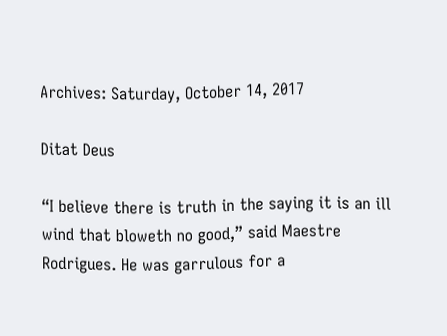Archives: Saturday, October 14, 2017

Ditat Deus

“I believe there is truth in the saying it is an ill wind that bloweth no good,” said Maestre Rodrigues. He was garrulous for a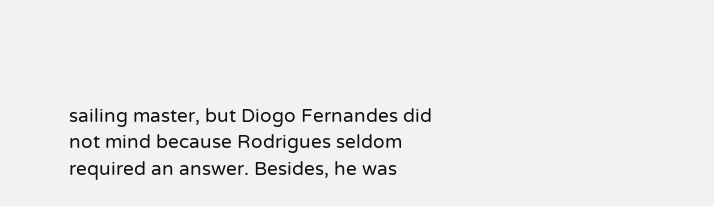sailing master, but Diogo Fernandes did not mind because Rodrigues seldom required an answer. Besides, he was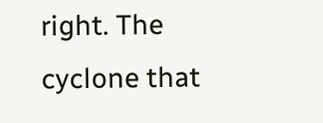right. The cyclone that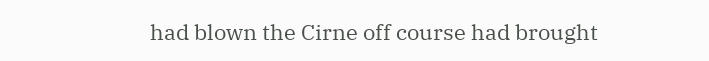had blown the Cirne off course had brought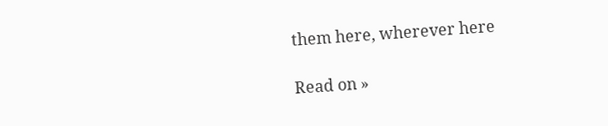them here, wherever here

Read on »